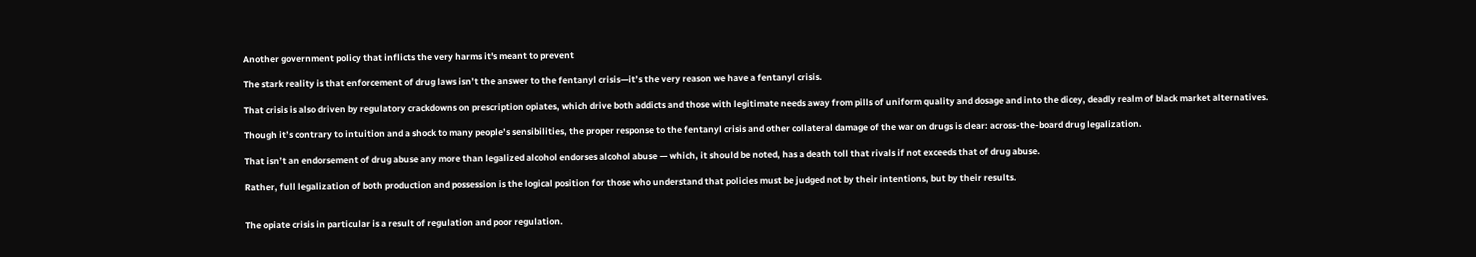Another government policy that inflicts the very harms it's meant to prevent

The stark reality is that enforcement of drug laws isn’t the answer to the fentanyl crisis—it’s the very reason we have a fentanyl crisis.

That crisis is also driven by regulatory crackdowns on prescription opiates, which drive both addicts and those with legitimate needs away from pills of uniform quality and dosage and into the dicey, deadly realm of black market alternatives.

Though it’s contrary to intuition and a shock to many people’s sensibilities, the proper response to the fentanyl crisis and other collateral damage of the war on drugs is clear: across-the-board drug legalization.

That isn’t an endorsement of drug abuse any more than legalized alcohol endorses alcohol abuse — which, it should be noted, has a death toll that rivals if not exceeds that of drug abuse.

Rather, full legalization of both production and possession is the logical position for those who understand that policies must be judged not by their intentions, but by their results.


The opiate crisis in particular is a result of regulation and poor regulation.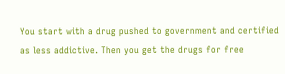You start with a drug pushed to government and certified as less addictive. Then you get the drugs for free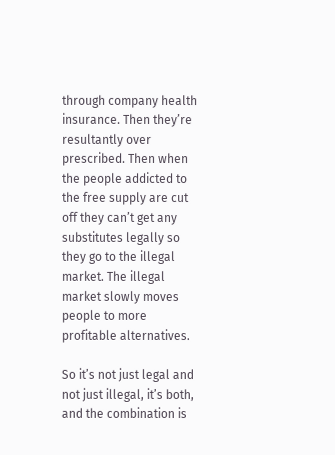through company health insurance. Then they’re resultantly over prescribed. Then when the people addicted to the free supply are cut off they can’t get any substitutes legally so they go to the illegal market. The illegal market slowly moves people to more profitable alternatives.

So it’s not just legal and not just illegal, it’s both, and the combination is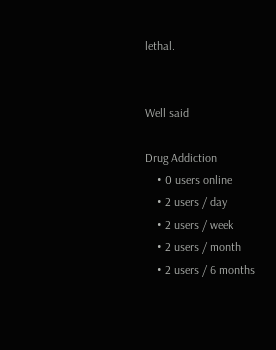lethal.


Well said

Drug Addiction
    • 0 users online
    • 2 users / day
    • 2 users / week
    • 2 users / month
    • 2 users / 6 months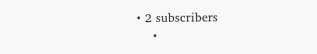• 2 subscribers
    •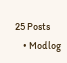25 Posts
    • Modlog